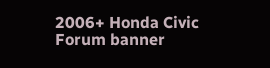2006+ Honda Civic Forum banner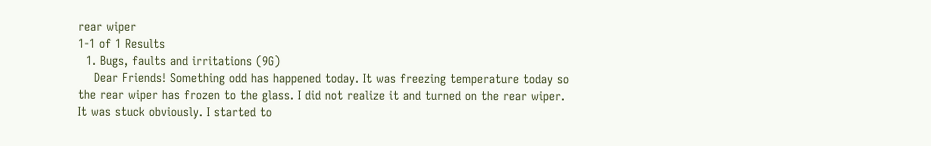rear wiper
1-1 of 1 Results
  1. Bugs, faults and irritations (9G)
    Dear Friends! Something odd has happened today. It was freezing temperature today so the rear wiper has frozen to the glass. I did not realize it and turned on the rear wiper. It was stuck obviously. I started to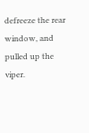defreeze the rear window, and pulled up the viper.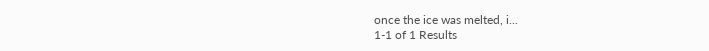once the ice was melted, i...
1-1 of 1 Results